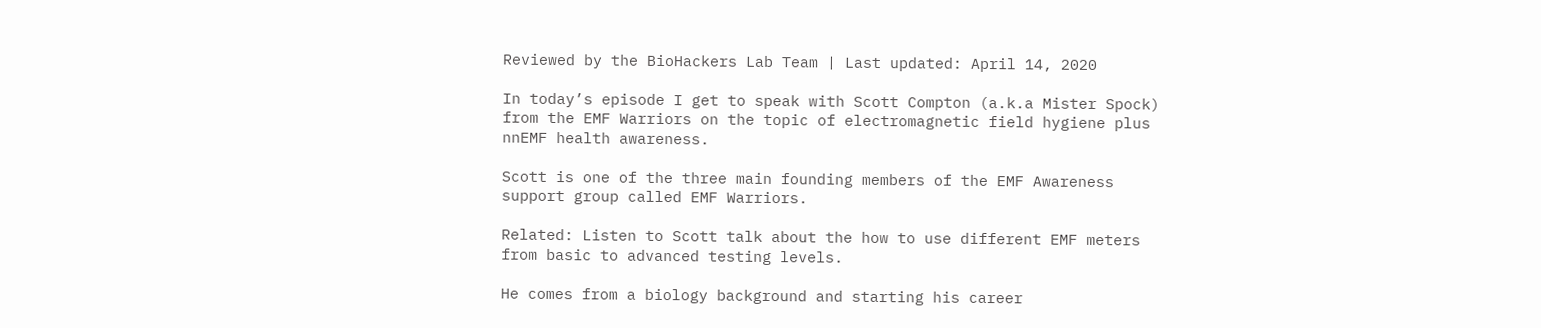Reviewed by the BioHackers Lab Team | Last updated: April 14, 2020

In today’s episode I get to speak with Scott Compton (a.k.a Mister Spock) from the EMF Warriors on the topic of electromagnetic field hygiene plus nnEMF health awareness.

Scott is one of the three main founding members of the EMF Awareness support group called EMF Warriors.

Related: Listen to Scott talk about the how to use different EMF meters from basic to advanced testing levels.

He comes from a biology background and starting his career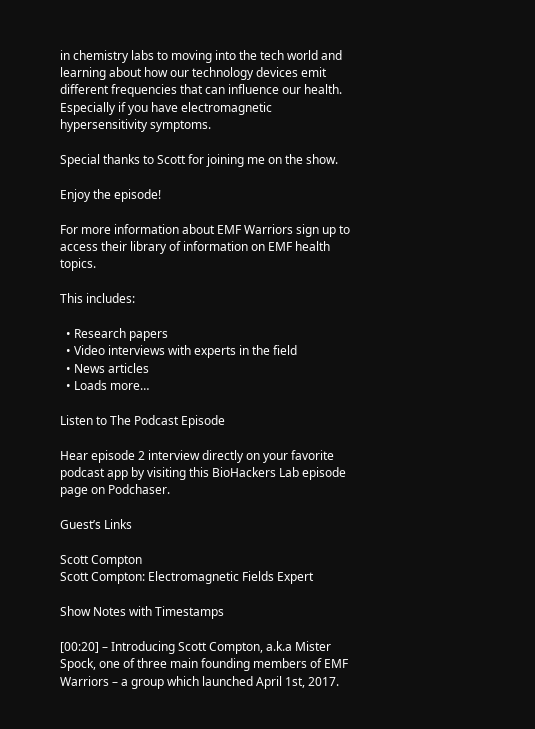in chemistry labs to moving into the tech world and learning about how our technology devices emit different frequencies that can influence our health. Especially if you have electromagnetic hypersensitivity symptoms.

Special thanks to Scott for joining me on the show.

Enjoy the episode!

For more information about EMF Warriors sign up to access their library of information on EMF health topics.

This includes:

  • Research papers
  • Video interviews with experts in the field
  • News articles
  • Loads more…

Listen to The Podcast Episode

Hear episode 2 interview directly on your favorite podcast app by visiting this BioHackers Lab episode page on Podchaser.

Guest’s Links

Scott Compton
Scott Compton: Electromagnetic Fields Expert

Show Notes with Timestamps

[00:20] – Introducing Scott Compton, a.k.a Mister Spock, one of three main founding members of EMF Warriors – a group which launched April 1st, 2017.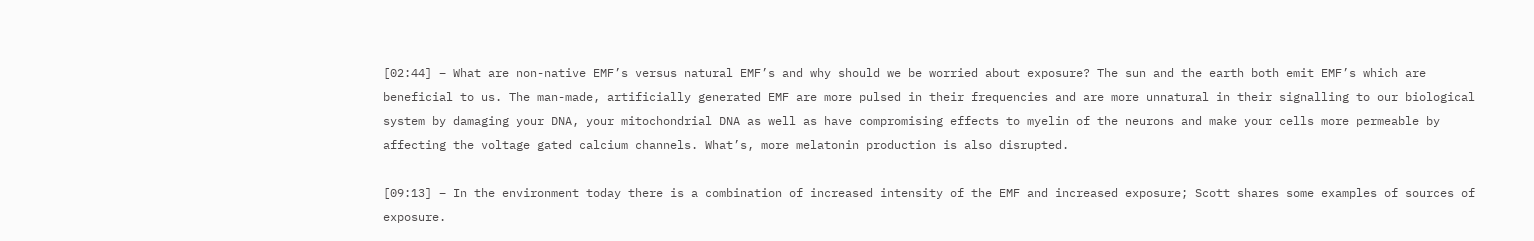[02:44] – What are non-native EMF’s versus natural EMF’s and why should we be worried about exposure? The sun and the earth both emit EMF’s which are beneficial to us. The man-made, artificially generated EMF are more pulsed in their frequencies and are more unnatural in their signalling to our biological system by damaging your DNA, your mitochondrial DNA as well as have compromising effects to myelin of the neurons and make your cells more permeable by affecting the voltage gated calcium channels. What’s, more melatonin production is also disrupted.

[09:13] – In the environment today there is a combination of increased intensity of the EMF and increased exposure; Scott shares some examples of sources of exposure.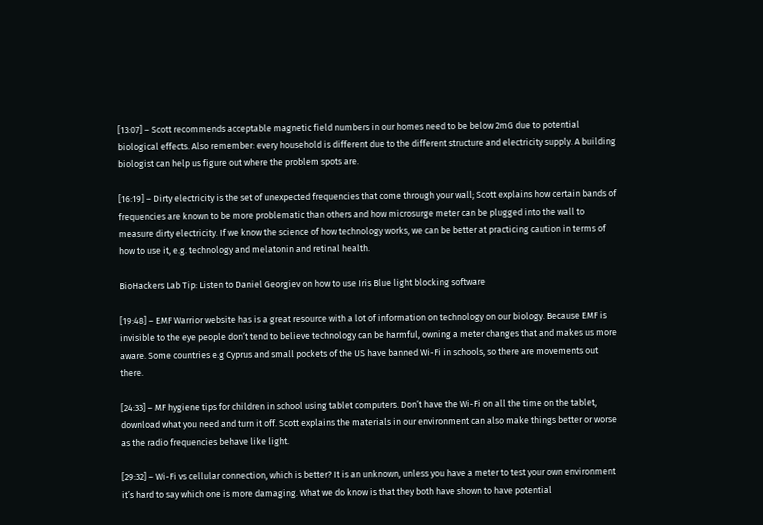[13:07] – Scott recommends acceptable magnetic field numbers in our homes need to be below 2mG due to potential biological effects. Also remember: every household is different due to the different structure and electricity supply. A building biologist can help us figure out where the problem spots are.

[16:19] – Dirty electricity is the set of unexpected frequencies that come through your wall; Scott explains how certain bands of frequencies are known to be more problematic than others and how microsurge meter can be plugged into the wall to measure dirty electricity. If we know the science of how technology works, we can be better at practicing caution in terms of how to use it, e.g. technology and melatonin and retinal health.

BioHackers Lab Tip: Listen to Daniel Georgiev on how to use Iris Blue light blocking software

[19:48] – EMF Warrior website has is a great resource with a lot of information on technology on our biology. Because EMF is invisible to the eye people don’t tend to believe technology can be harmful, owning a meter changes that and makes us more aware. Some countries e.g Cyprus and small pockets of the US have banned Wi-Fi in schools, so there are movements out there.

[24:33] – MF hygiene tips for children in school using tablet computers. Don’t have the Wi-Fi on all the time on the tablet, download what you need and turn it off. Scott explains the materials in our environment can also make things better or worse as the radio frequencies behave like light.

[29:32] – Wi-Fi vs cellular connection, which is better? It is an unknown, unless you have a meter to test your own environment it’s hard to say which one is more damaging. What we do know is that they both have shown to have potential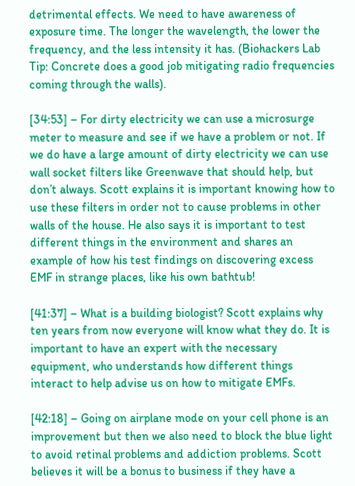detrimental effects. We need to have awareness of exposure time. The longer the wavelength, the lower the frequency, and the less intensity it has. (Biohackers Lab Tip: Concrete does a good job mitigating radio frequencies coming through the walls).

[34:53] – For dirty electricity we can use a microsurge meter to measure and see if we have a problem or not. If we do have a large amount of dirty electricity we can use wall socket filters like Greenwave that should help, but don’t always. Scott explains it is important knowing how to use these filters in order not to cause problems in other walls of the house. He also says it is important to test different things in the environment and shares an example of how his test findings on discovering excess EMF in strange places, like his own bathtub!

[41:37] – What is a building biologist? Scott explains why ten years from now everyone will know what they do. It is important to have an expert with the necessary equipment, who understands how different things interact to help advise us on how to mitigate EMFs.

[42:18] – Going on airplane mode on your cell phone is an improvement but then we also need to block the blue light to avoid retinal problems and addiction problems. Scott believes it will be a bonus to business if they have a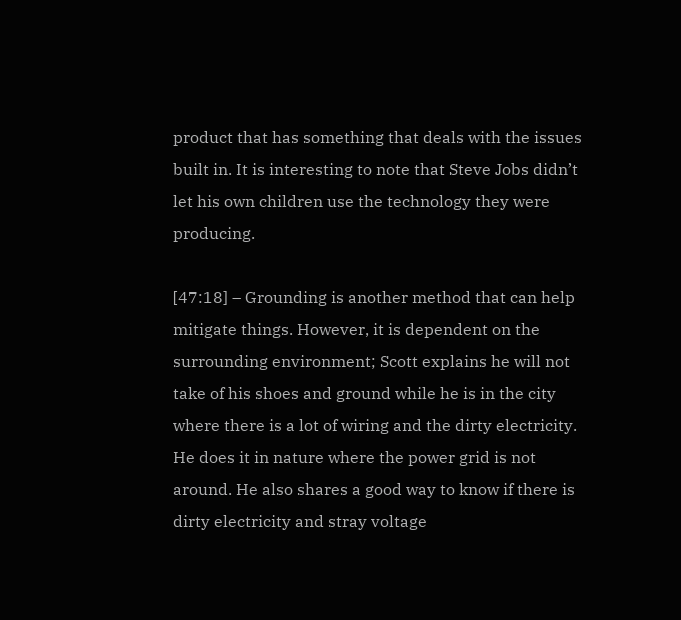product that has something that deals with the issues built in. It is interesting to note that Steve Jobs didn’t let his own children use the technology they were producing.

[47:18] – Grounding is another method that can help mitigate things. However, it is dependent on the surrounding environment; Scott explains he will not take of his shoes and ground while he is in the city where there is a lot of wiring and the dirty electricity. He does it in nature where the power grid is not around. He also shares a good way to know if there is dirty electricity and stray voltage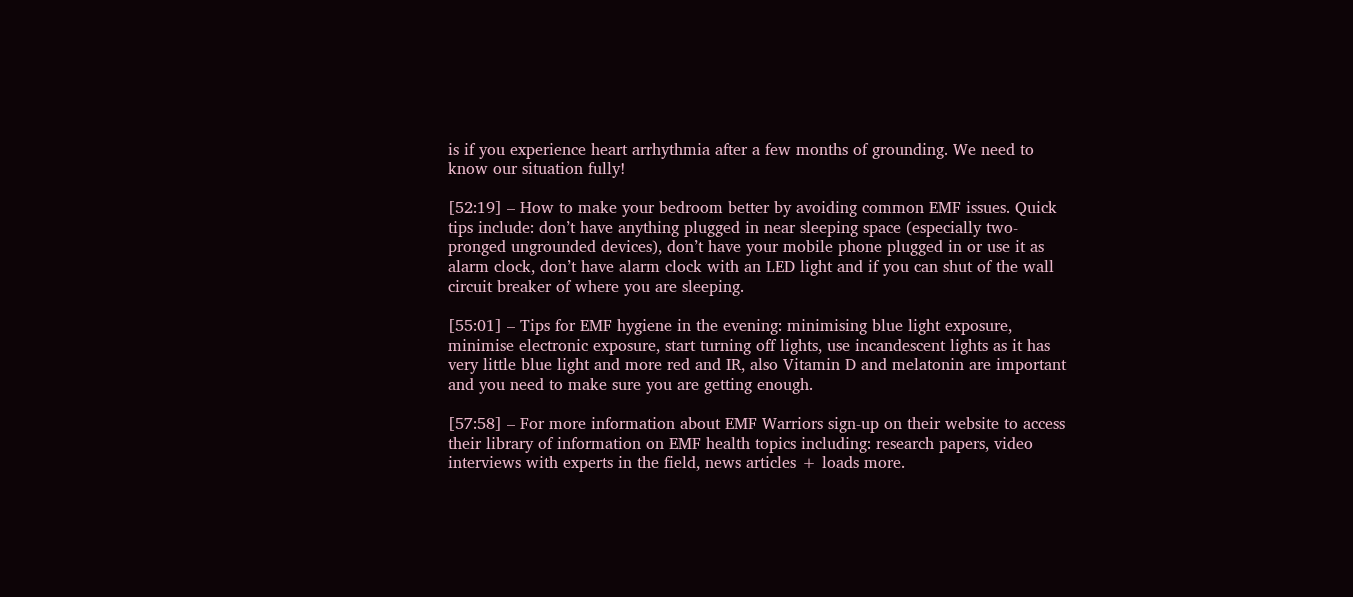is if you experience heart arrhythmia after a few months of grounding. We need to know our situation fully!

[52:19] – How to make your bedroom better by avoiding common EMF issues. Quick tips include: don’t have anything plugged in near sleeping space (especially two-pronged ungrounded devices), don’t have your mobile phone plugged in or use it as alarm clock, don’t have alarm clock with an LED light and if you can shut of the wall circuit breaker of where you are sleeping.

[55:01] – Tips for EMF hygiene in the evening: minimising blue light exposure, minimise electronic exposure, start turning off lights, use incandescent lights as it has very little blue light and more red and IR, also Vitamin D and melatonin are important and you need to make sure you are getting enough.

[57:58] – For more information about EMF Warriors sign-up on their website to access their library of information on EMF health topics including: research papers, video interviews with experts in the field, news articles + loads more.